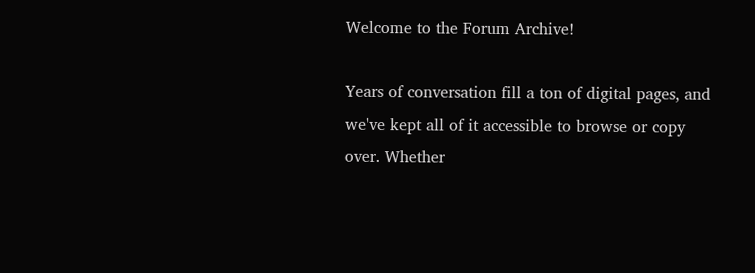Welcome to the Forum Archive!

Years of conversation fill a ton of digital pages, and we've kept all of it accessible to browse or copy over. Whether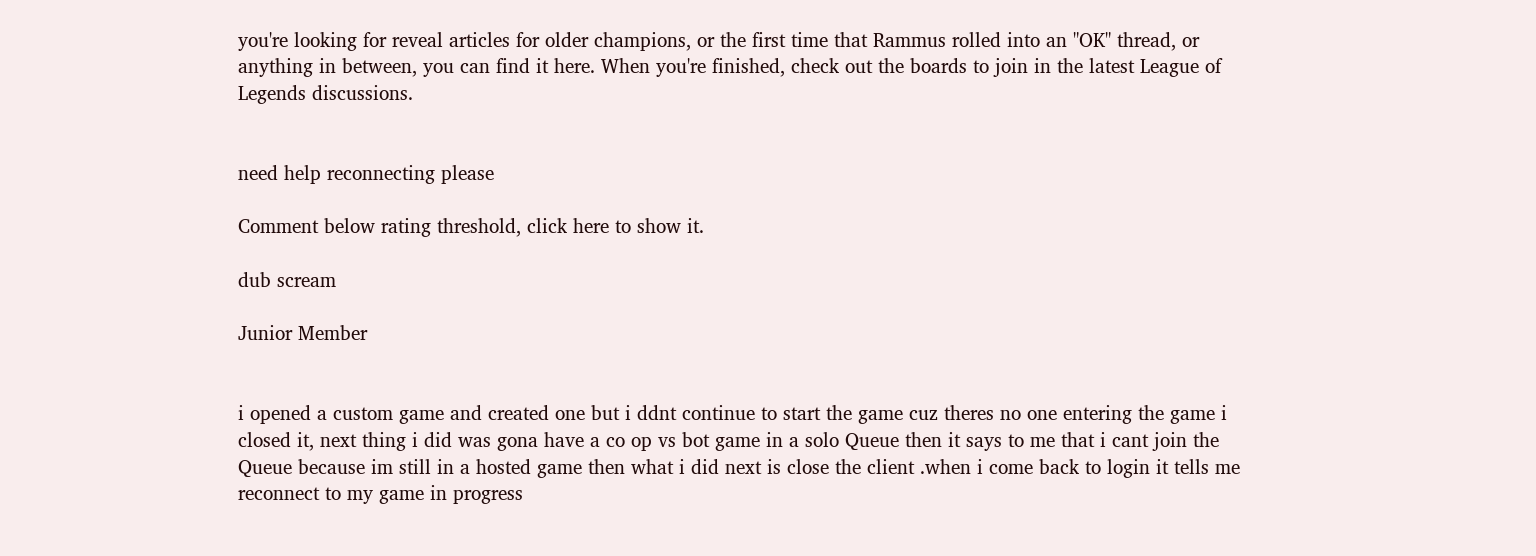you're looking for reveal articles for older champions, or the first time that Rammus rolled into an "OK" thread, or anything in between, you can find it here. When you're finished, check out the boards to join in the latest League of Legends discussions.


need help reconnecting please

Comment below rating threshold, click here to show it.

dub scream

Junior Member


i opened a custom game and created one but i ddnt continue to start the game cuz theres no one entering the game i closed it, next thing i did was gona have a co op vs bot game in a solo Queue then it says to me that i cant join the Queue because im still in a hosted game then what i did next is close the client .when i come back to login it tells me reconnect to my game in progress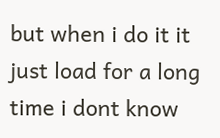but when i do it it just load for a long time i dont know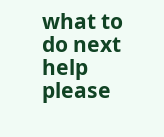what to do next help please